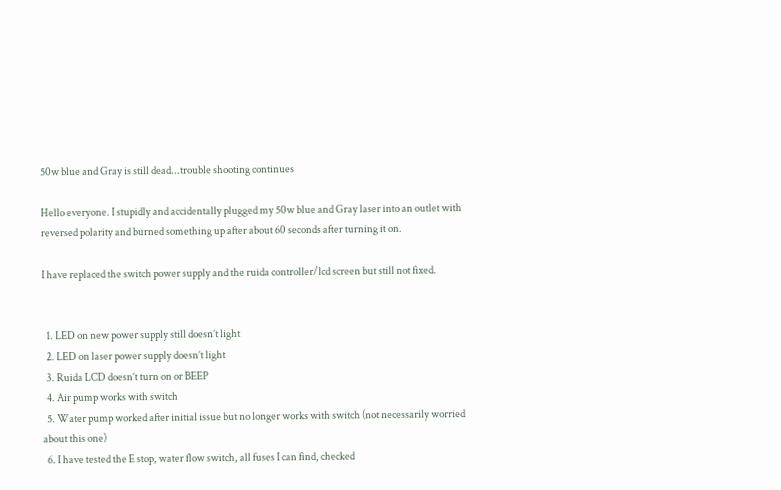50w blue and Gray is still dead...trouble shooting continues

Hello everyone. I stupidly and accidentally plugged my 50w blue and Gray laser into an outlet with reversed polarity and burned something up after about 60 seconds after turning it on.

I have replaced the switch power supply and the ruida controller/lcd screen but still not fixed.


  1. LED on new power supply still doesn’t light
  2. LED on laser power supply doesn’t light
  3. Ruida LCD doesn’t turn on or BEEP
  4. Air pump works with switch
  5. Water pump worked after initial issue but no longer works with switch (not necessarily worried about this one)
  6. I have tested the E stop, water flow switch, all fuses I can find, checked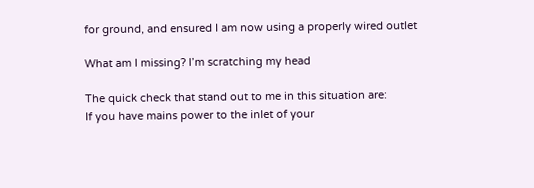for ground, and ensured I am now using a properly wired outlet

What am I missing? I’m scratching my head

The quick check that stand out to me in this situation are:
If you have mains power to the inlet of your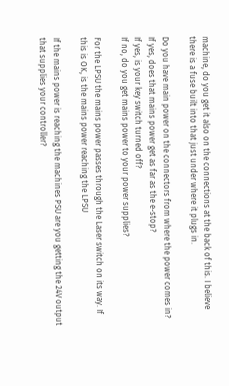machine, do you get it also on the connections at the back of this. I believe there is a fuse built into that just under where it plugs in.

Do you have main power on the connectors from where the power comes in?
If yes, does that mains power get as far as the e-stop?
If yes, is your key switch turned off?
If no, do you get mains power to your power supplies?

For the LPSU the mains power passes through the Laser switch on its way. If this is OK, is the mains power reaching the LPSU

If the mains power is reaching the machines PSU are you getting the 24V output that supplies your controller?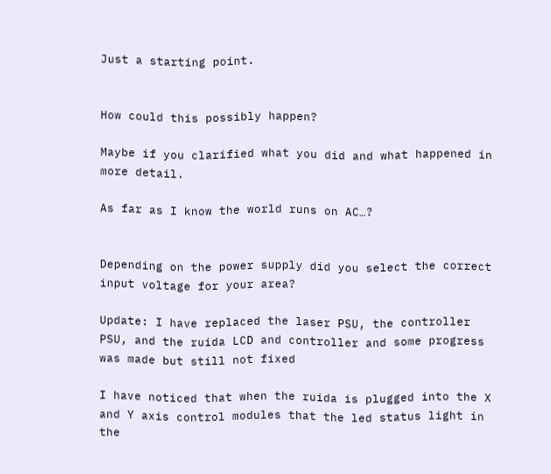Just a starting point.


How could this possibly happen?

Maybe if you clarified what you did and what happened in more detail.

As far as I know the world runs on AC…?


Depending on the power supply did you select the correct input voltage for your area?

Update: I have replaced the laser PSU, the controller PSU, and the ruida LCD and controller and some progress was made but still not fixed

I have noticed that when the ruida is plugged into the X and Y axis control modules that the led status light in the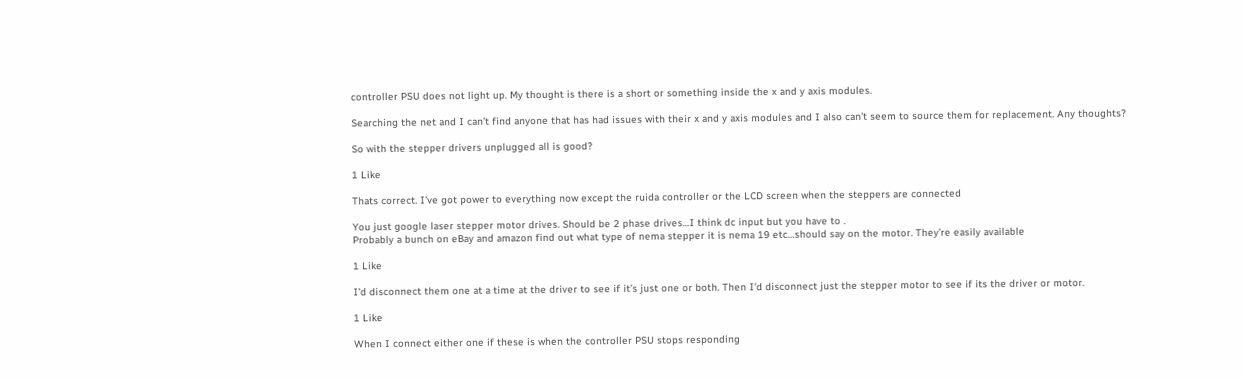controller PSU does not light up. My thought is there is a short or something inside the x and y axis modules.

Searching the net and I can’t find anyone that has had issues with their x and y axis modules and I also can’t seem to source them for replacement. Any thoughts?

So with the stepper drivers unplugged all is good?

1 Like

Thats correct. I’ve got power to everything now except the ruida controller or the LCD screen when the steppers are connected

You just google laser stepper motor drives. Should be 2 phase drives…I think dc input but you have to .
Probably a bunch on eBay and amazon find out what type of nema stepper it is nema 19 etc…should say on the motor. They’re easily available

1 Like

I’d disconnect them one at a time at the driver to see if it’s just one or both. Then I’d disconnect just the stepper motor to see if its the driver or motor.

1 Like

When I connect either one if these is when the controller PSU stops responding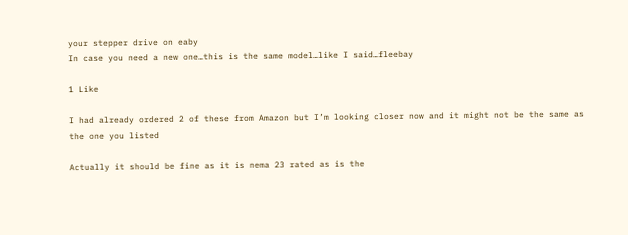your stepper drive on eaby
In case you need a new one…this is the same model…like I said…fleebay

1 Like

I had already ordered 2 of these from Amazon but I’m looking closer now and it might not be the same as the one you listed

Actually it should be fine as it is nema 23 rated as is the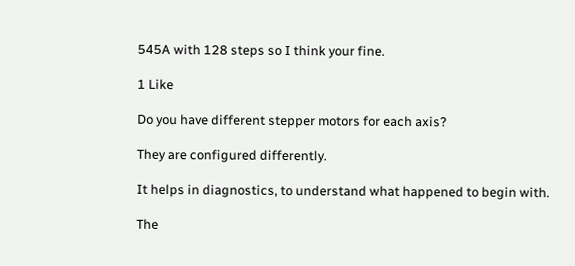545A with 128 steps so I think your fine.

1 Like

Do you have different stepper motors for each axis?

They are configured differently.

It helps in diagnostics, to understand what happened to begin with.

The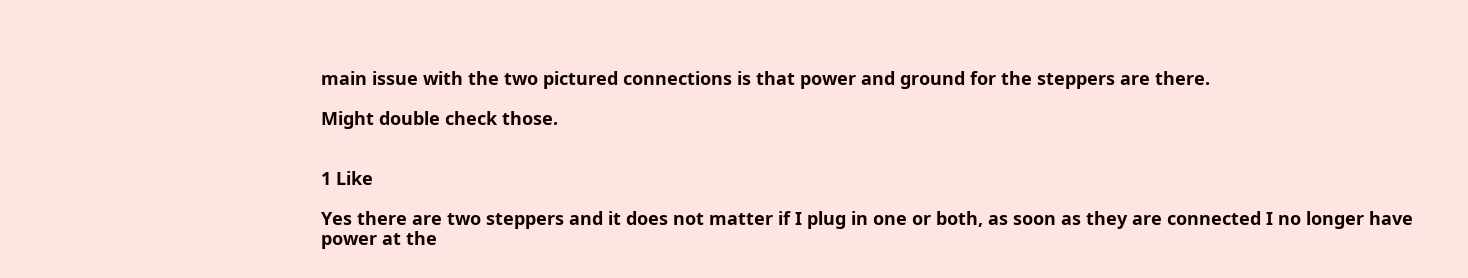main issue with the two pictured connections is that power and ground for the steppers are there.

Might double check those.


1 Like

Yes there are two steppers and it does not matter if I plug in one or both, as soon as they are connected I no longer have power at the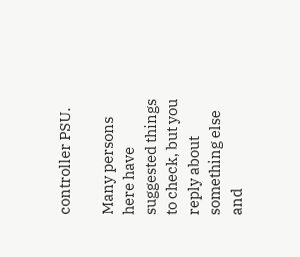controller PSU.

Many persons here have suggested things to check, but you reply about something else and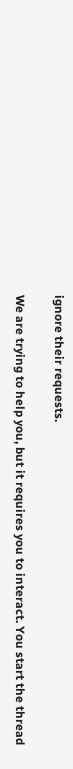ignore their requests.

We are trying to help you, but it requires you to interact. You start the thread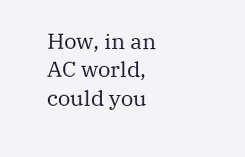How, in an AC world, could you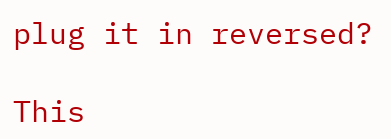plug it in reversed?

This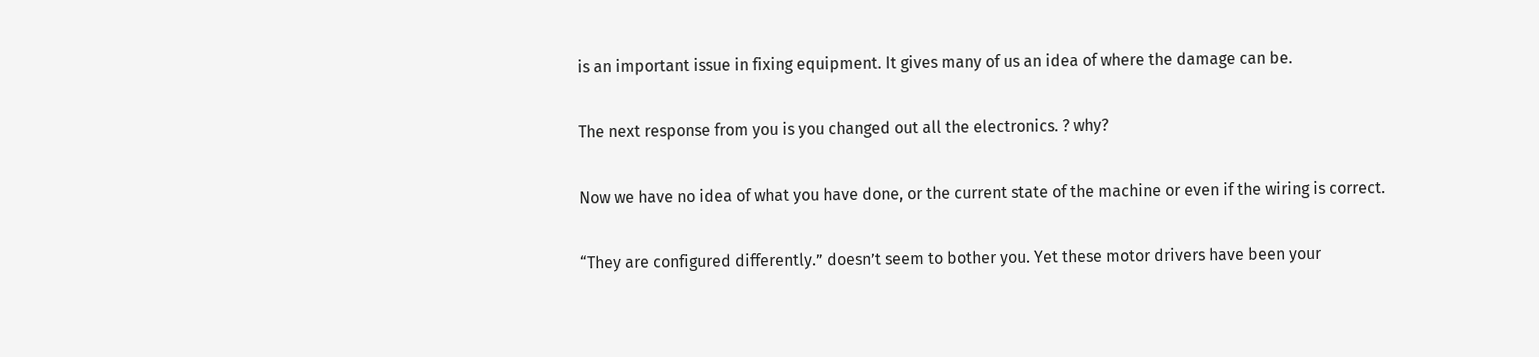is an important issue in fixing equipment. It gives many of us an idea of where the damage can be.

The next response from you is you changed out all the electronics. ? why?

Now we have no idea of what you have done, or the current state of the machine or even if the wiring is correct.

“They are configured differently.” doesn’t seem to bother you. Yet these motor drivers have been your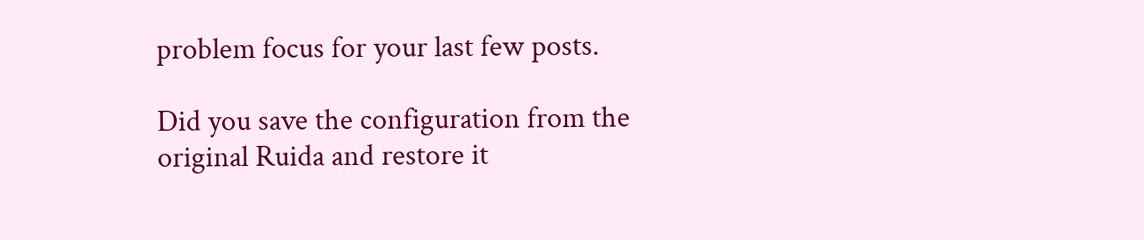problem focus for your last few posts.

Did you save the configuration from the original Ruida and restore it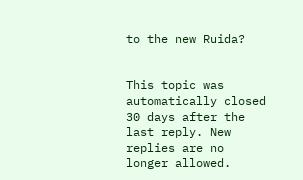to the new Ruida?


This topic was automatically closed 30 days after the last reply. New replies are no longer allowed.